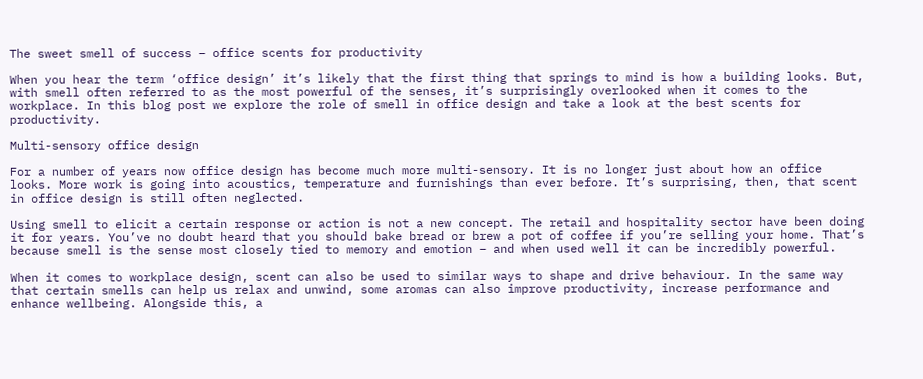The sweet smell of success – office scents for productivity

When you hear the term ‘office design’ it’s likely that the first thing that springs to mind is how a building looks. But, with smell often referred to as the most powerful of the senses, it’s surprisingly overlooked when it comes to the workplace. In this blog post we explore the role of smell in office design and take a look at the best scents for productivity.

Multi-sensory office design

For a number of years now office design has become much more multi-sensory. It is no longer just about how an office looks. More work is going into acoustics, temperature and furnishings than ever before. It’s surprising, then, that scent in office design is still often neglected.

Using smell to elicit a certain response or action is not a new concept. The retail and hospitality sector have been doing it for years. You’ve no doubt heard that you should bake bread or brew a pot of coffee if you’re selling your home. That’s because smell is the sense most closely tied to memory and emotion – and when used well it can be incredibly powerful.

When it comes to workplace design, scent can also be used to similar ways to shape and drive behaviour. In the same way that certain smells can help us relax and unwind, some aromas can also improve productivity, increase performance and enhance wellbeing. Alongside this, a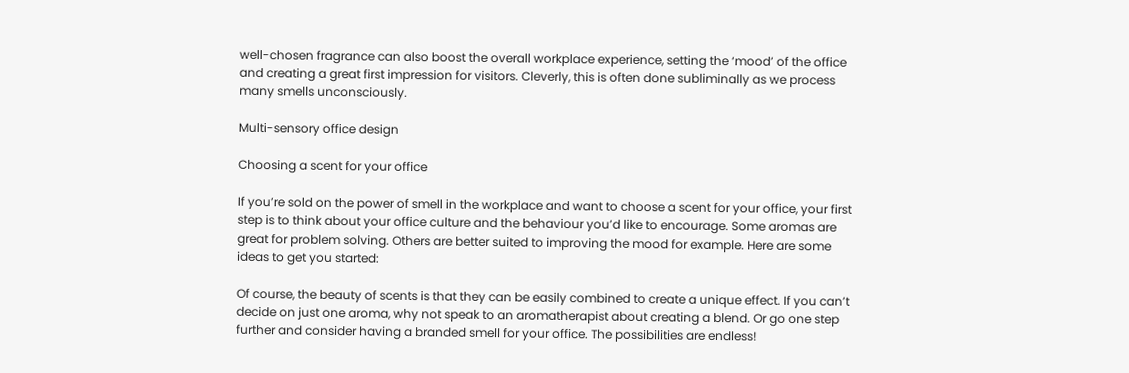well-chosen fragrance can also boost the overall workplace experience, setting the ‘mood’ of the office and creating a great first impression for visitors. Cleverly, this is often done subliminally as we process many smells unconsciously.

Multi-sensory office design

Choosing a scent for your office

If you’re sold on the power of smell in the workplace and want to choose a scent for your office, your first step is to think about your office culture and the behaviour you’d like to encourage. Some aromas are great for problem solving. Others are better suited to improving the mood for example. Here are some ideas to get you started:

Of course, the beauty of scents is that they can be easily combined to create a unique effect. If you can’t decide on just one aroma, why not speak to an aromatherapist about creating a blend. Or go one step further and consider having a branded smell for your office. The possibilities are endless!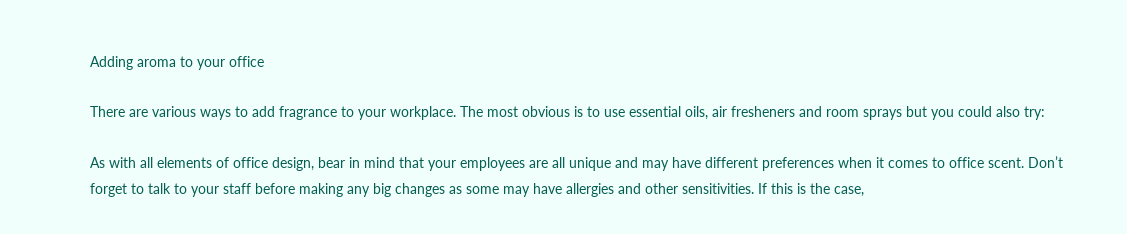Adding aroma to your office

There are various ways to add fragrance to your workplace. The most obvious is to use essential oils, air fresheners and room sprays but you could also try:

As with all elements of office design, bear in mind that your employees are all unique and may have different preferences when it comes to office scent. Don’t forget to talk to your staff before making any big changes as some may have allergies and other sensitivities. If this is the case,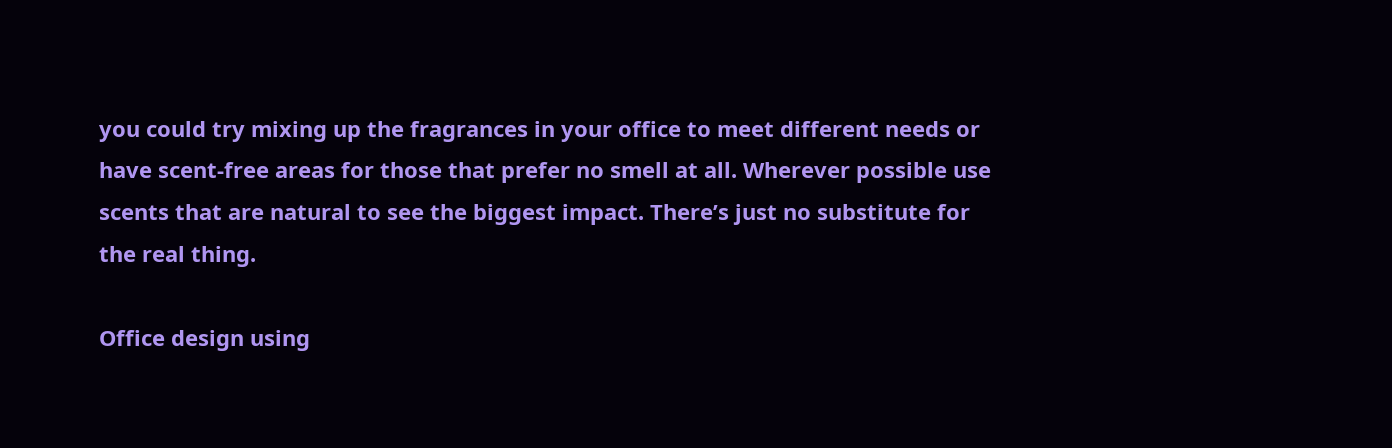you could try mixing up the fragrances in your office to meet different needs or have scent-free areas for those that prefer no smell at all. Wherever possible use scents that are natural to see the biggest impact. There’s just no substitute for the real thing.

Office design using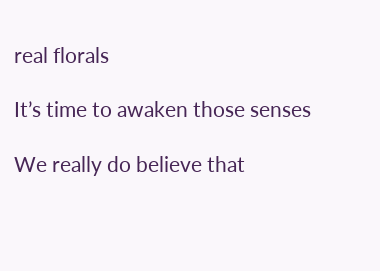real florals

It’s time to awaken those senses

We really do believe that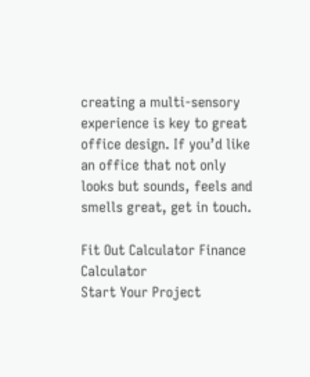creating a multi-sensory experience is key to great office design. If you’d like an office that not only looks but sounds, feels and smells great, get in touch.

Fit Out Calculator Finance Calculator
Start Your Project